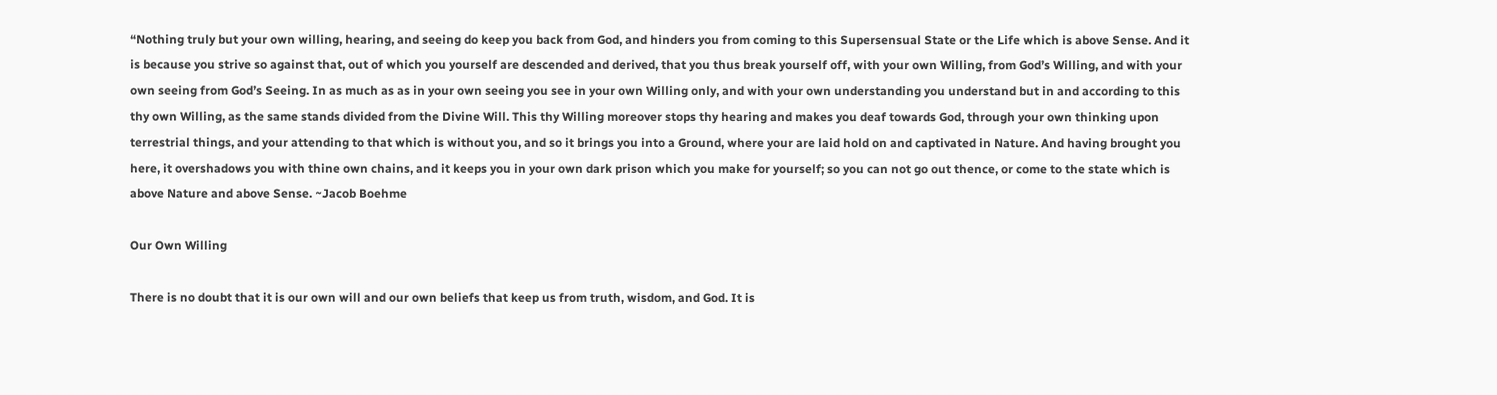“Nothing truly but your own willing, hearing, and seeing do keep you back from God, and hinders you from coming to this Supersensual State or the Life which is above Sense. And it is because you strive so against that, out of which you yourself are descended and derived, that you thus break yourself off, with your own Willing, from God’s Willing, and with your own seeing from God’s Seeing. In as much as as in your own seeing you see in your own Willing only, and with your own understanding you understand but in and according to this thy own Willing, as the same stands divided from the Divine Will. This thy Willing moreover stops thy hearing and makes you deaf towards God, through your own thinking upon terrestrial things, and your attending to that which is without you, and so it brings you into a Ground, where your are laid hold on and captivated in Nature. And having brought you here, it overshadows you with thine own chains, and it keeps you in your own dark prison which you make for yourself; so you can not go out thence, or come to the state which is above Nature and above Sense. ~Jacob Boehme

Our Own Willing

There is no doubt that it is our own will and our own beliefs that keep us from truth, wisdom, and God. It is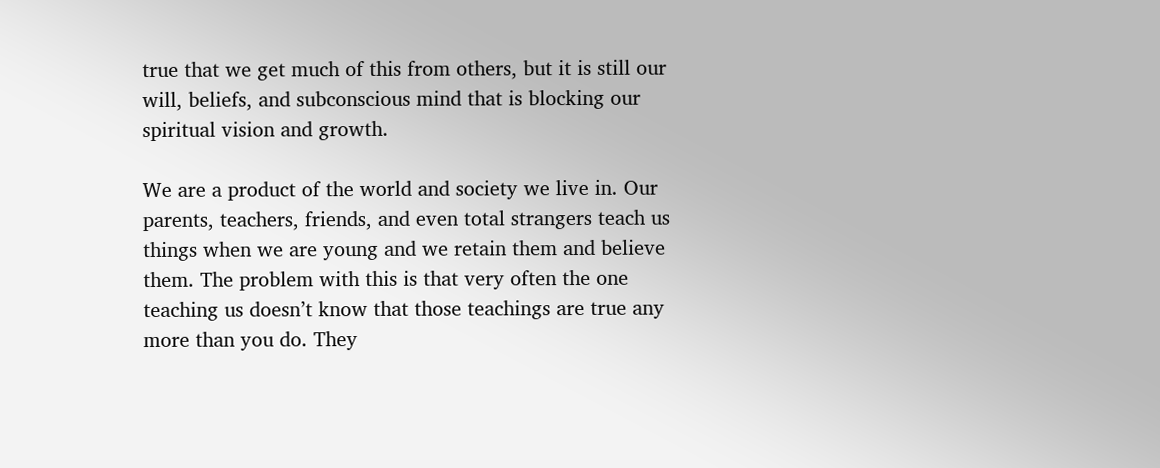true that we get much of this from others, but it is still our will, beliefs, and subconscious mind that is blocking our spiritual vision and growth.

We are a product of the world and society we live in. Our parents, teachers, friends, and even total strangers teach us things when we are young and we retain them and believe them. The problem with this is that very often the one teaching us doesn’t know that those teachings are true any more than you do. They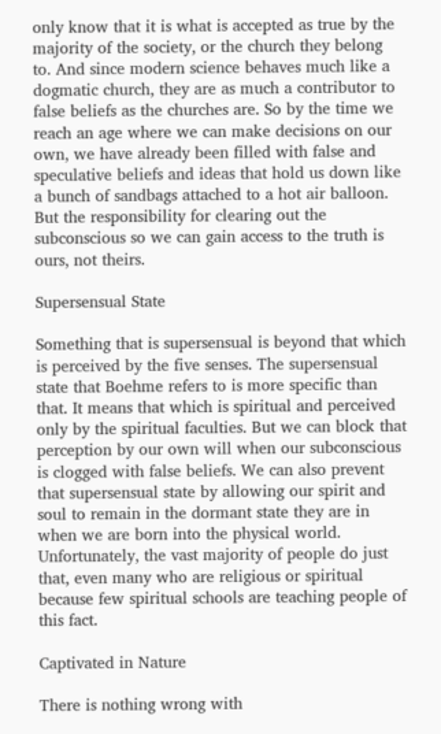only know that it is what is accepted as true by the majority of the society, or the church they belong to. And since modern science behaves much like a dogmatic church, they are as much a contributor to false beliefs as the churches are. So by the time we reach an age where we can make decisions on our own, we have already been filled with false and speculative beliefs and ideas that hold us down like a bunch of sandbags attached to a hot air balloon. But the responsibility for clearing out the subconscious so we can gain access to the truth is ours, not theirs.

Supersensual State

Something that is supersensual is beyond that which is perceived by the five senses. The supersensual state that Boehme refers to is more specific than that. It means that which is spiritual and perceived only by the spiritual faculties. But we can block that perception by our own will when our subconscious is clogged with false beliefs. We can also prevent that supersensual state by allowing our spirit and soul to remain in the dormant state they are in when we are born into the physical world. Unfortunately, the vast majority of people do just that, even many who are religious or spiritual because few spiritual schools are teaching people of this fact.

Captivated in Nature

There is nothing wrong with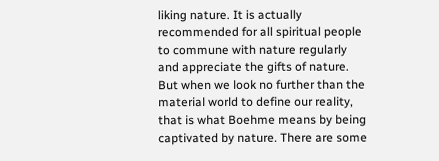liking nature. It is actually recommended for all spiritual people to commune with nature regularly and appreciate the gifts of nature. But when we look no further than the material world to define our reality, that is what Boehme means by being captivated by nature. There are some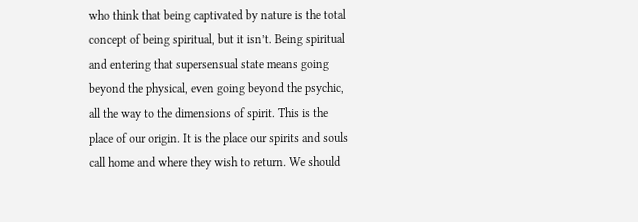who think that being captivated by nature is the total concept of being spiritual, but it isn’t. Being spiritual and entering that supersensual state means going beyond the physical, even going beyond the psychic, all the way to the dimensions of spirit. This is the place of our origin. It is the place our spirits and souls call home and where they wish to return. We should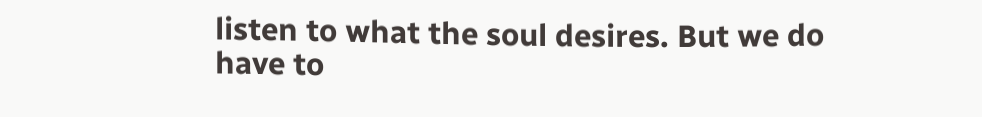listen to what the soul desires. But we do have to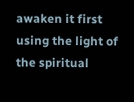awaken it first using the light of the spiritual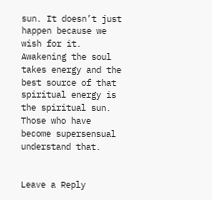sun. It doesn’t just happen because we wish for it. Awakening the soul takes energy and the best source of that spiritual energy is the spiritual sun. Those who have become supersensual understand that.


Leave a Reply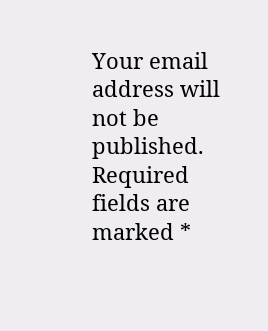Your email address will not be published. Required fields are marked *